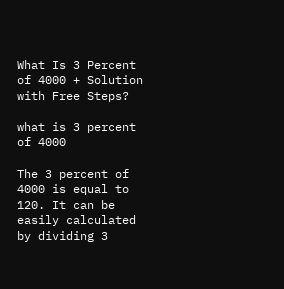What Is 3 Percent of 4000 + Solution with Free Steps?

what is 3 percent of 4000

The 3 percent of 4000 is equal to 120. It can be easily calculated by dividing 3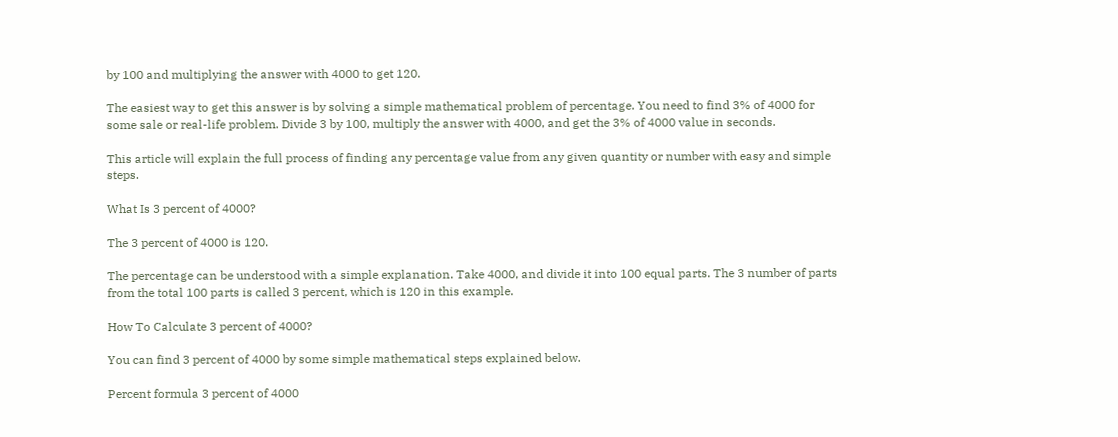by 100 and multiplying the answer with 4000 to get 120.

The easiest way to get this answer is by solving a simple mathematical problem of percentage. You need to find 3% of 4000 for some sale or real-life problem. Divide 3 by 100, multiply the answer with 4000, and get the 3% of 4000 value in seconds.

This article will explain the full process of finding any percentage value from any given quantity or number with easy and simple steps.

What Is 3 percent of 4000?

The 3 percent of 4000 is 120.

The percentage can be understood with a simple explanation. Take 4000, and divide it into 100 equal parts. The 3 number of parts from the total 100 parts is called 3 percent, which is 120 in this example.

How To Calculate 3 percent of 4000?

You can find 3 percent of 4000 by some simple mathematical steps explained below.

Percent formula 3 percent of 4000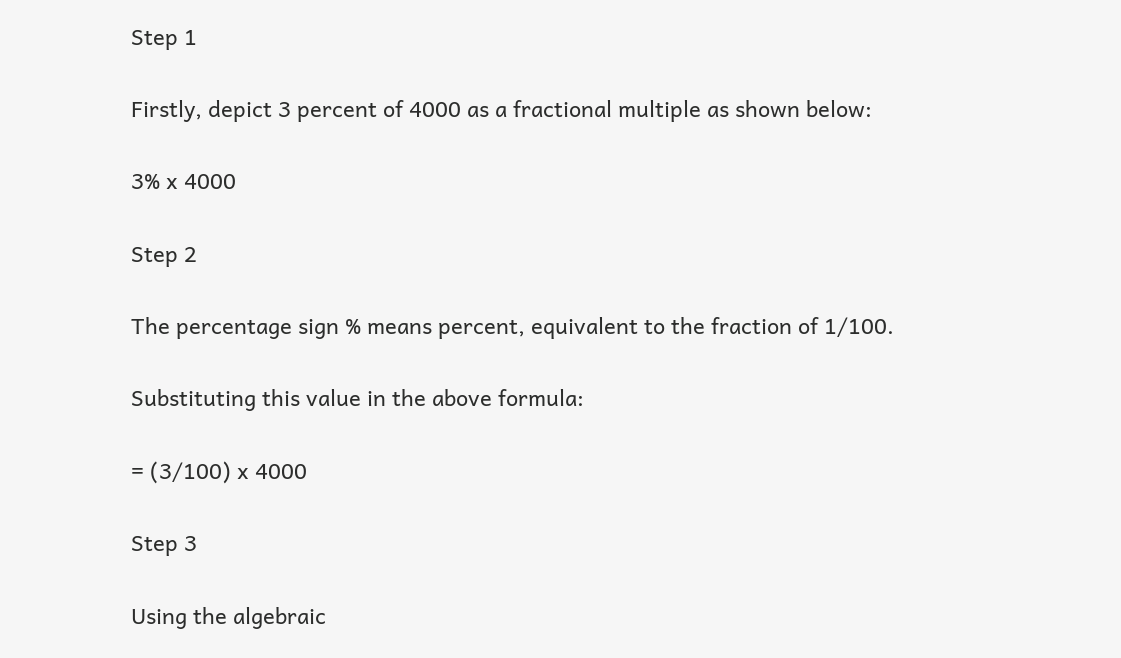Step 1

Firstly, depict 3 percent of 4000 as a fractional multiple as shown below:

3% x 4000

Step 2

The percentage sign % means percent, equivalent to the fraction of 1/100.

Substituting this value in the above formula:

= (3/100) x 4000

Step 3

Using the algebraic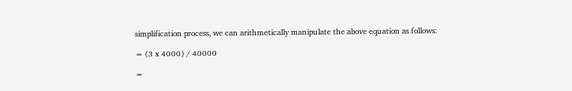simplification process, we can arithmetically manipulate the above equation as follows:

= (3 x 4000) / 40000

=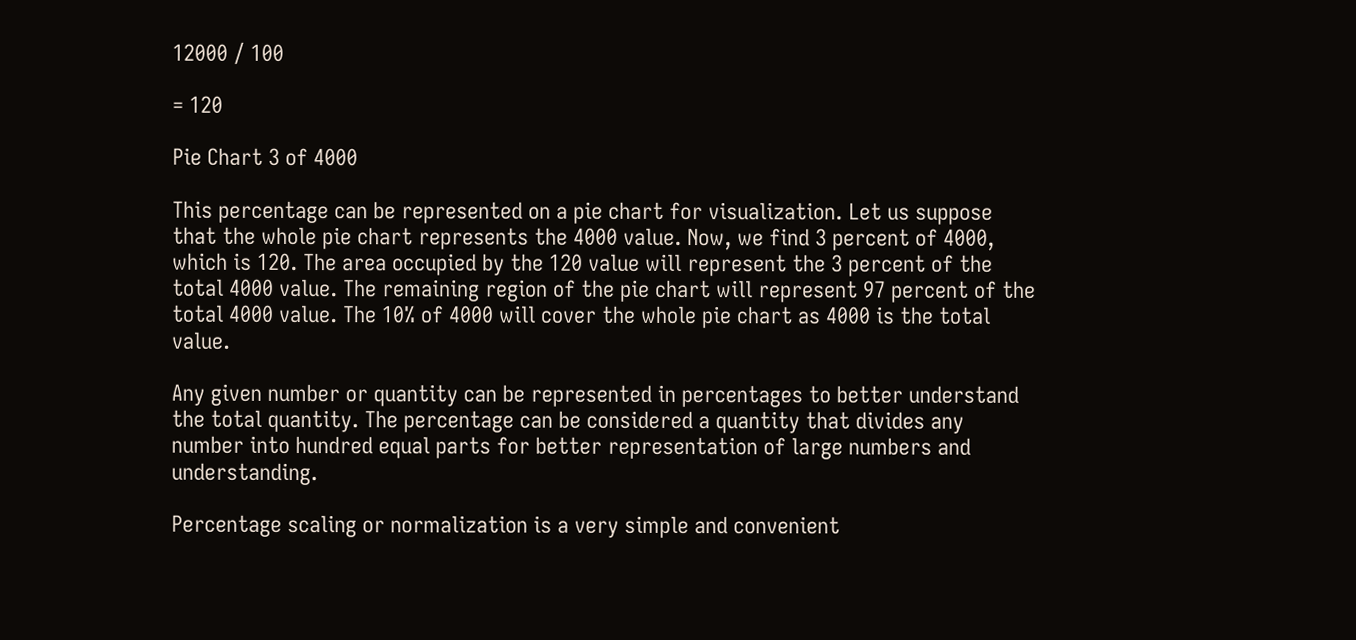12000 / 100

= 120

Pie Chart 3 of 4000

This percentage can be represented on a pie chart for visualization. Let us suppose that the whole pie chart represents the 4000 value. Now, we find 3 percent of 4000, which is 120. The area occupied by the 120 value will represent the 3 percent of the total 4000 value. The remaining region of the pie chart will represent 97 percent of the total 4000 value. The 10% of 4000 will cover the whole pie chart as 4000 is the total value.

Any given number or quantity can be represented in percentages to better understand the total quantity. The percentage can be considered a quantity that divides any number into hundred equal parts for better representation of large numbers and understanding.

Percentage scaling or normalization is a very simple and convenient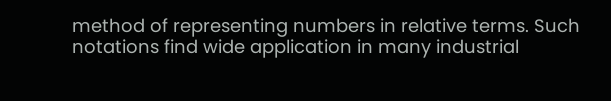method of representing numbers in relative terms. Such notations find wide application in many industrial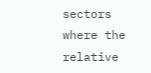sectors where the relative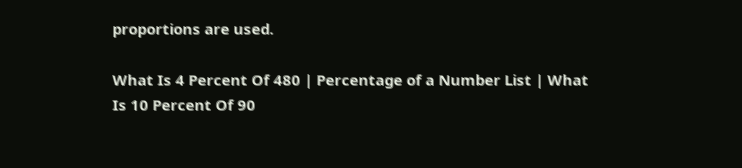proportions are used.

What Is 4 Percent Of 480 | Percentage of a Number List | What Is 10 Percent Of 90